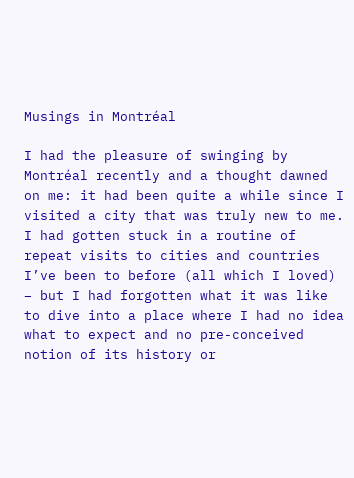Musings in Montréal

I had the pleasure of swinging by Montréal recently and a thought dawned on me: it had been quite a while since I visited a city that was truly new to me. I had gotten stuck in a routine of repeat visits to cities and countries I’ve been to before (all which I loved) – but I had forgotten what it was like to dive into a place where I had no idea what to expect and no pre-conceived notion of its history or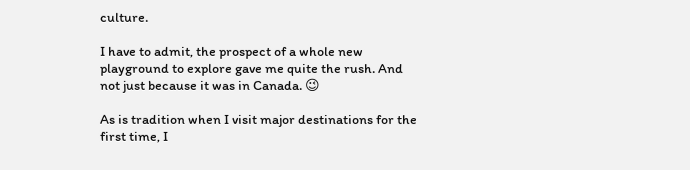culture.

I have to admit, the prospect of a whole new playground to explore gave me quite the rush. And not just because it was in Canada. 😉

As is tradition when I visit major destinations for the first time, I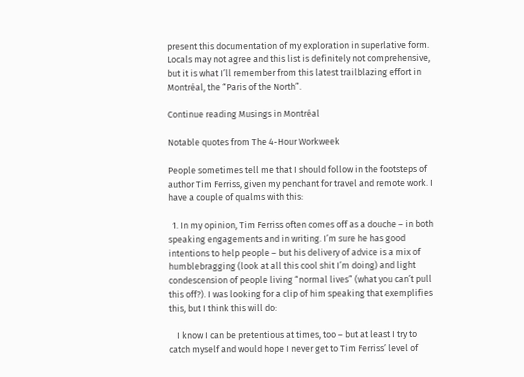present this documentation of my exploration in superlative form. Locals may not agree and this list is definitely not comprehensive, but it is what I’ll remember from this latest trailblazing effort in Montréal, the “Paris of the North”.

Continue reading Musings in Montréal

Notable quotes from The 4-Hour Workweek

People sometimes tell me that I should follow in the footsteps of author Tim Ferriss, given my penchant for travel and remote work. I have a couple of qualms with this:

  1. In my opinion, Tim Ferriss often comes off as a douche – in both speaking engagements and in writing. I’m sure he has good intentions to help people – but his delivery of advice is a mix of humblebragging (look at all this cool shit I’m doing) and light condescension of people living “normal lives” (what you can’t pull this off?). I was looking for a clip of him speaking that exemplifies this, but I think this will do:

    I know I can be pretentious at times, too – but at least I try to catch myself and would hope I never get to Tim Ferriss’ level of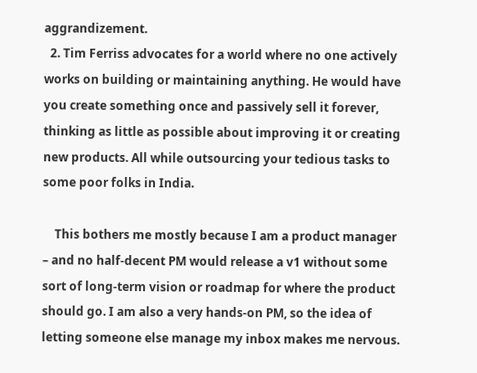aggrandizement.
  2. Tim Ferriss advocates for a world where no one actively works on building or maintaining anything. He would have you create something once and passively sell it forever, thinking as little as possible about improving it or creating new products. All while outsourcing your tedious tasks to some poor folks in India.

    This bothers me mostly because I am a product manager – and no half-decent PM would release a v1 without some sort of long-term vision or roadmap for where the product should go. I am also a very hands-on PM, so the idea of letting someone else manage my inbox makes me nervous.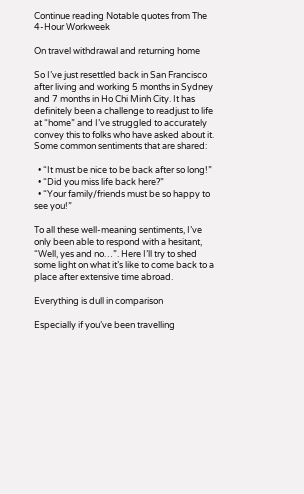Continue reading Notable quotes from The 4-Hour Workweek

On travel withdrawal and returning home

So I’ve just resettled back in San Francisco after living and working 5 months in Sydney and 7 months in Ho Chi Minh City. It has definitely been a challenge to readjust to life at “home” and I’ve struggled to accurately convey this to folks who have asked about it. Some common sentiments that are shared:

  • “It must be nice to be back after so long!”
  • “Did you miss life back here?”
  • “Your family/friends must be so happy to see you!”

To all these well-meaning sentiments, I’ve only been able to respond with a hesitant, “Well, yes and no…”. Here I’ll try to shed some light on what it’s like to come back to a place after extensive time abroad.

Everything is dull in comparison

Especially if you’ve been travelling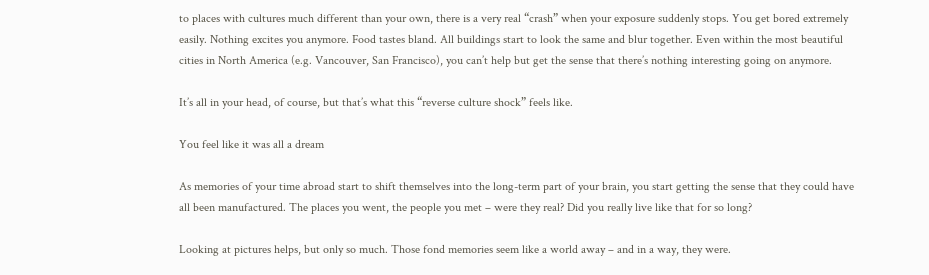to places with cultures much different than your own, there is a very real “crash” when your exposure suddenly stops. You get bored extremely easily. Nothing excites you anymore. Food tastes bland. All buildings start to look the same and blur together. Even within the most beautiful cities in North America (e.g. Vancouver, San Francisco), you can’t help but get the sense that there’s nothing interesting going on anymore.

It’s all in your head, of course, but that’s what this “reverse culture shock” feels like.

You feel like it was all a dream

As memories of your time abroad start to shift themselves into the long-term part of your brain, you start getting the sense that they could have all been manufactured. The places you went, the people you met – were they real? Did you really live like that for so long?

Looking at pictures helps, but only so much. Those fond memories seem like a world away – and in a way, they were.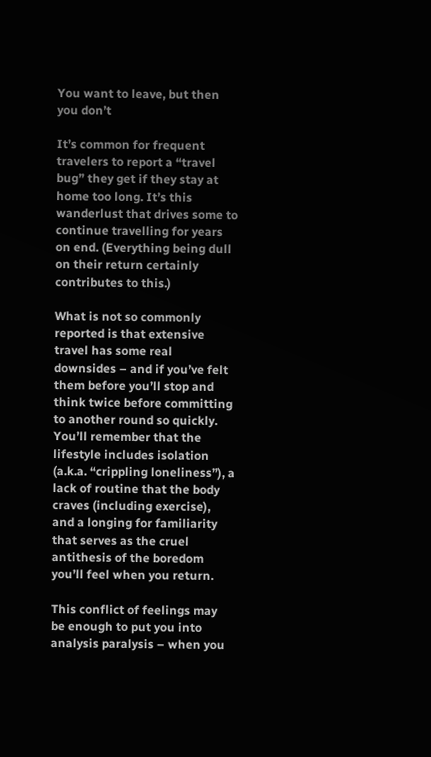You want to leave, but then you don’t

It’s common for frequent travelers to report a “travel bug” they get if they stay at home too long. It’s this wanderlust that drives some to continue travelling for years on end. (Everything being dull on their return certainly contributes to this.)

What is not so commonly reported is that extensive travel has some real downsides – and if you’ve felt them before you’ll stop and think twice before committing to another round so quickly. You’ll remember that the lifestyle includes isolation (a.k.a. “crippling loneliness”), a lack of routine that the body craves (including exercise), and a longing for familiarity that serves as the cruel antithesis of the boredom you’ll feel when you return.

This conflict of feelings may be enough to put you into analysis paralysis – when you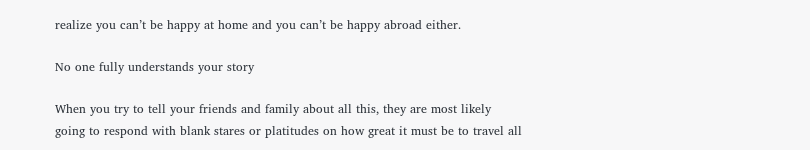realize you can’t be happy at home and you can’t be happy abroad either.

No one fully understands your story

When you try to tell your friends and family about all this, they are most likely going to respond with blank stares or platitudes on how great it must be to travel all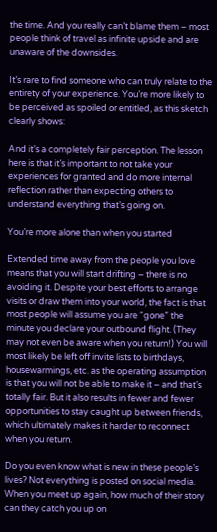the time. And you really can’t blame them – most people think of travel as infinite upside and are unaware of the downsides.

It’s rare to find someone who can truly relate to the entirety of your experience. You’re more likely to be perceived as spoiled or entitled, as this sketch clearly shows:

And it’s a completely fair perception. The lesson here is that it’s important to not take your experiences for granted and do more internal reflection rather than expecting others to understand everything that’s going on.

You’re more alone than when you started

Extended time away from the people you love means that you will start drifting – there is no avoiding it. Despite your best efforts to arrange visits or draw them into your world, the fact is that most people will assume you are “gone” the minute you declare your outbound flight. (They may not even be aware when you return!) You will most likely be left off invite lists to birthdays, housewarmings, etc. as the operating assumption is that you will not be able to make it – and that’s totally fair. But it also results in fewer and fewer opportunities to stay caught up between friends, which ultimately makes it harder to reconnect when you return.

Do you even know what is new in these people’s lives? Not everything is posted on social media. When you meet up again, how much of their story can they catch you up on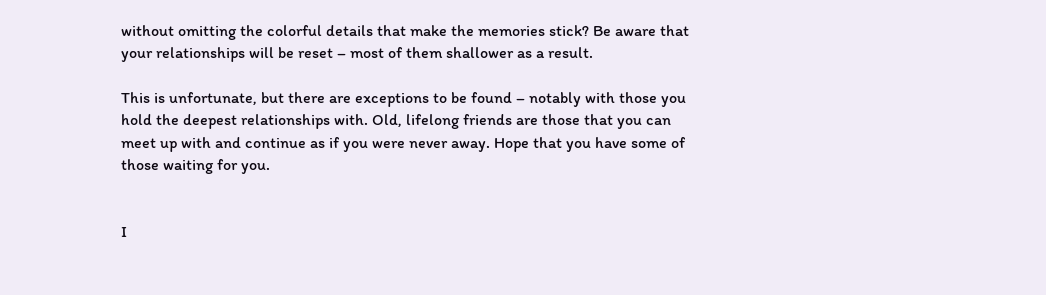without omitting the colorful details that make the memories stick? Be aware that your relationships will be reset – most of them shallower as a result.

This is unfortunate, but there are exceptions to be found – notably with those you hold the deepest relationships with. Old, lifelong friends are those that you can meet up with and continue as if you were never away. Hope that you have some of those waiting for you.


I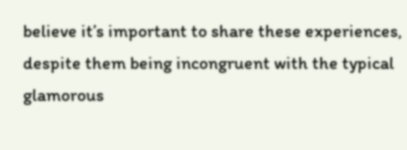believe it’s important to share these experiences, despite them being incongruent with the typical glamorous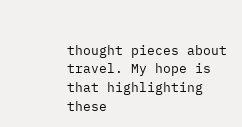thought pieces about travel. My hope is that highlighting these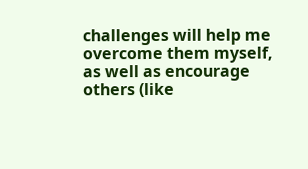challenges will help me overcome them myself, as well as encourage others (like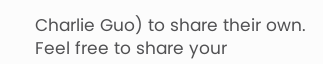Charlie Guo) to share their own. Feel free to share your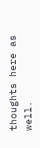thoughts here as well.